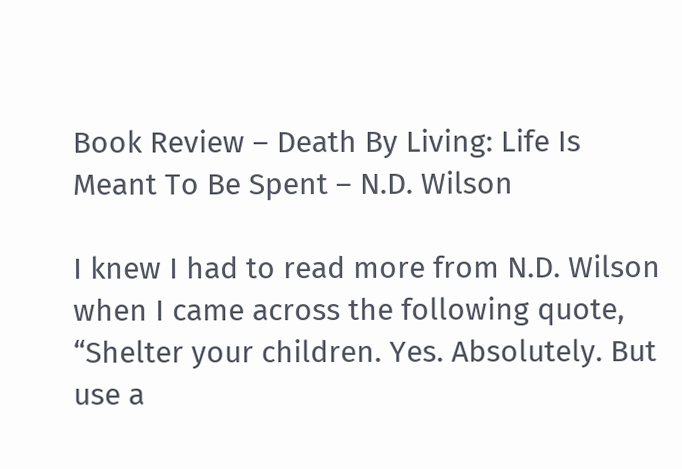Book Review – Death By Living: Life Is Meant To Be Spent – N.D. Wilson

I knew I had to read more from N.D. Wilson when I came across the following quote, “Shelter your children. Yes. Absolutely. But use a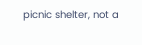picnic shelter, not a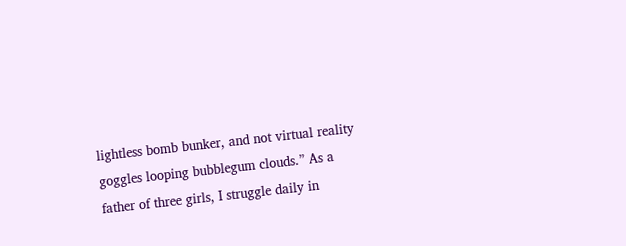lightless bomb bunker, and not virtual reality goggles looping bubblegum clouds.” As a father of three girls, I struggle daily in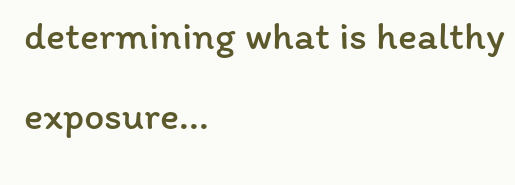determining what is healthy exposure...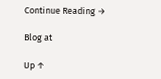Continue Reading →

Blog at

Up ↑